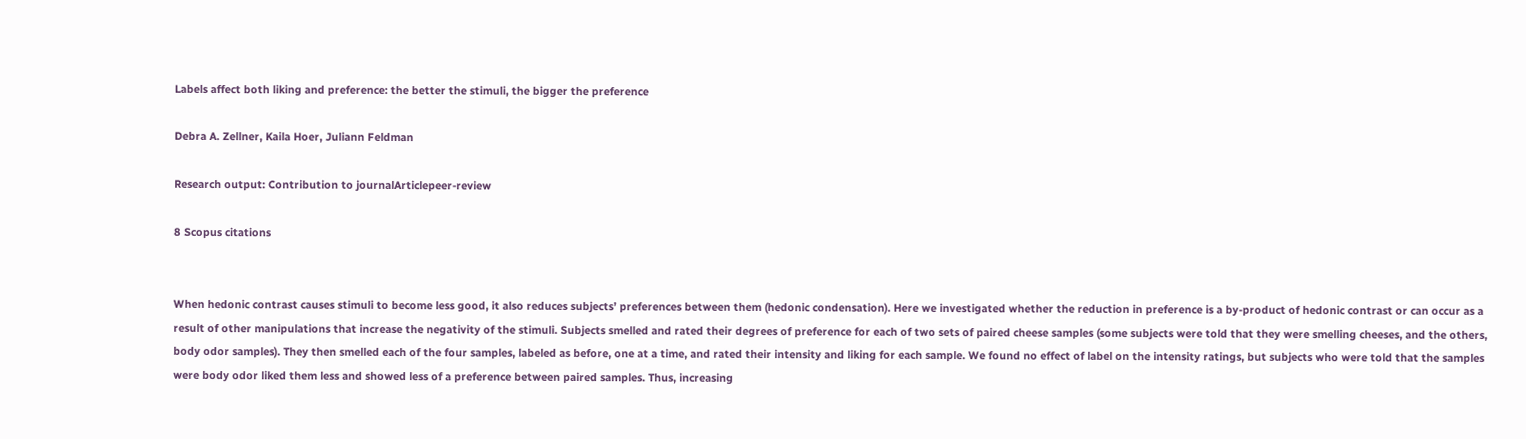Labels affect both liking and preference: the better the stimuli, the bigger the preference

Debra A. Zellner, Kaila Hoer, Juliann Feldman

Research output: Contribution to journalArticlepeer-review

8 Scopus citations


When hedonic contrast causes stimuli to become less good, it also reduces subjects’ preferences between them (hedonic condensation). Here we investigated whether the reduction in preference is a by-product of hedonic contrast or can occur as a result of other manipulations that increase the negativity of the stimuli. Subjects smelled and rated their degrees of preference for each of two sets of paired cheese samples (some subjects were told that they were smelling cheeses, and the others, body odor samples). They then smelled each of the four samples, labeled as before, one at a time, and rated their intensity and liking for each sample. We found no effect of label on the intensity ratings, but subjects who were told that the samples were body odor liked them less and showed less of a preference between paired samples. Thus, increasing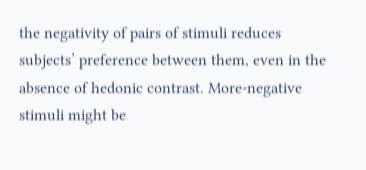the negativity of pairs of stimuli reduces subjects’ preference between them, even in the absence of hedonic contrast. More-negative stimuli might be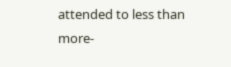attended to less than more-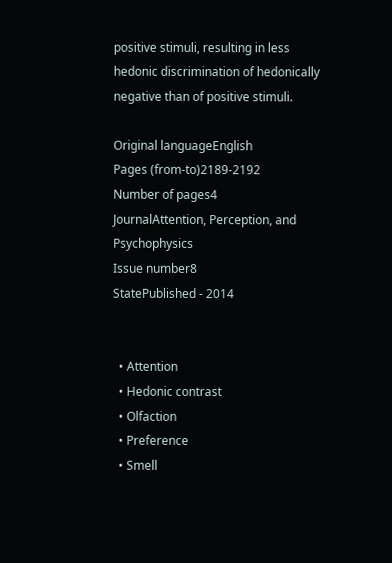positive stimuli, resulting in less hedonic discrimination of hedonically negative than of positive stimuli.

Original languageEnglish
Pages (from-to)2189-2192
Number of pages4
JournalAttention, Perception, and Psychophysics
Issue number8
StatePublished - 2014


  • Attention
  • Hedonic contrast
  • Olfaction
  • Preference
  • Smell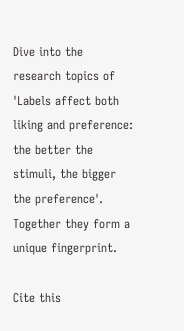Dive into the research topics of 'Labels affect both liking and preference: the better the stimuli, the bigger the preference'. Together they form a unique fingerprint.

Cite this